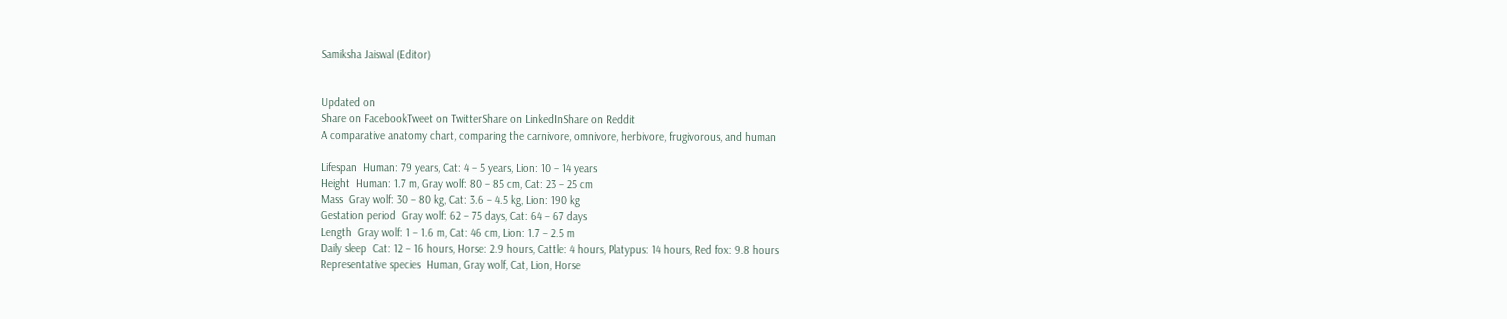Samiksha Jaiswal (Editor)


Updated on
Share on FacebookTweet on TwitterShare on LinkedInShare on Reddit
A comparative anatomy chart, comparing the carnivore, omnivore, herbivore, frugivorous, and human

Lifespan  Human: 79 years, Cat: 4 – 5 years, Lion: 10 – 14 years
Height  Human: 1.7 m, Gray wolf: 80 – 85 cm, Cat: 23 – 25 cm
Mass  Gray wolf: 30 – 80 kg, Cat: 3.6 – 4.5 kg, Lion: 190 kg
Gestation period  Gray wolf: 62 – 75 days, Cat: 64 – 67 days
Length  Gray wolf: 1 – 1.6 m, Cat: 46 cm, Lion: 1.7 – 2.5 m
Daily sleep  Cat: 12 – 16 hours, Horse: 2.9 hours, Cattle: 4 hours, Platypus: 14 hours, Red fox: 9.8 hours
Representative species  Human, Gray wolf, Cat, Lion, Horse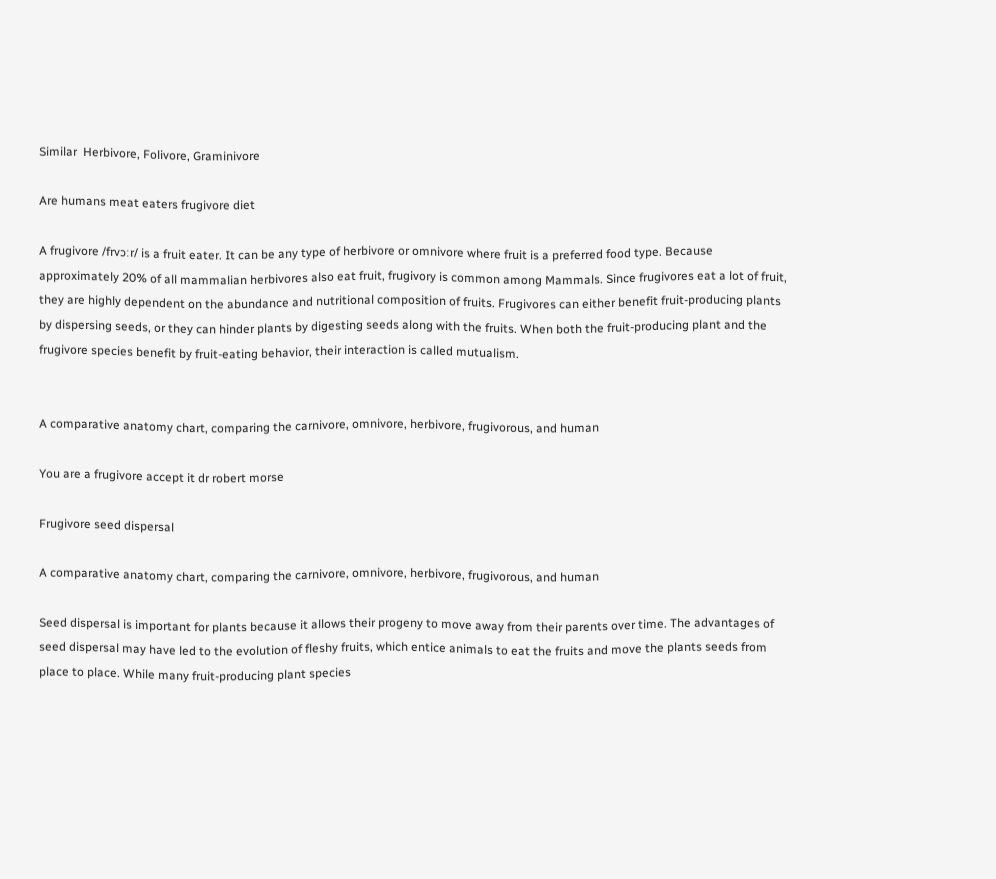Similar  Herbivore, Folivore, Graminivore

Are humans meat eaters frugivore diet

A frugivore /frvɔːr/ is a fruit eater. It can be any type of herbivore or omnivore where fruit is a preferred food type. Because approximately 20% of all mammalian herbivores also eat fruit, frugivory is common among Mammals. Since frugivores eat a lot of fruit, they are highly dependent on the abundance and nutritional composition of fruits. Frugivores can either benefit fruit-producing plants by dispersing seeds, or they can hinder plants by digesting seeds along with the fruits. When both the fruit-producing plant and the frugivore species benefit by fruit-eating behavior, their interaction is called mutualism.


A comparative anatomy chart, comparing the carnivore, omnivore, herbivore, frugivorous, and human

You are a frugivore accept it dr robert morse

Frugivore seed dispersal

A comparative anatomy chart, comparing the carnivore, omnivore, herbivore, frugivorous, and human

Seed dispersal is important for plants because it allows their progeny to move away from their parents over time. The advantages of seed dispersal may have led to the evolution of fleshy fruits, which entice animals to eat the fruits and move the plants seeds from place to place. While many fruit-producing plant species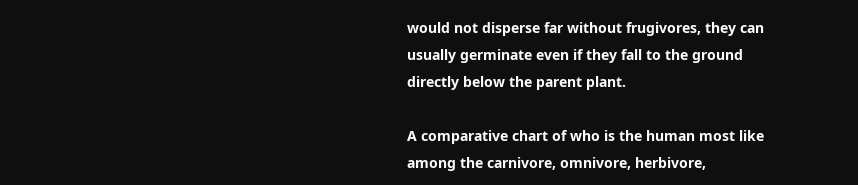would not disperse far without frugivores, they can usually germinate even if they fall to the ground directly below the parent plant.

A comparative chart of who is the human most like among the carnivore, omnivore, herbivore,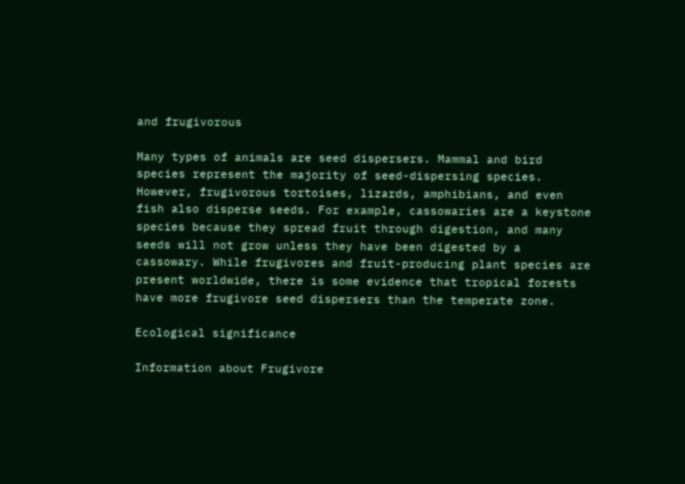and frugivorous

Many types of animals are seed dispersers. Mammal and bird species represent the majority of seed-dispersing species. However, frugivorous tortoises, lizards, amphibians, and even fish also disperse seeds. For example, cassowaries are a keystone species because they spread fruit through digestion, and many seeds will not grow unless they have been digested by a cassowary. While frugivores and fruit-producing plant species are present worldwide, there is some evidence that tropical forests have more frugivore seed dispersers than the temperate zone.

Ecological significance

Information about Frugivore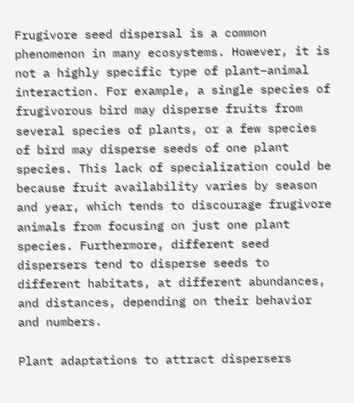Frugivore seed dispersal is a common phenomenon in many ecosystems. However, it is not a highly specific type of plant–animal interaction. For example, a single species of frugivorous bird may disperse fruits from several species of plants, or a few species of bird may disperse seeds of one plant species. This lack of specialization could be because fruit availability varies by season and year, which tends to discourage frugivore animals from focusing on just one plant species. Furthermore, different seed dispersers tend to disperse seeds to different habitats, at different abundances, and distances, depending on their behavior and numbers.

Plant adaptations to attract dispersers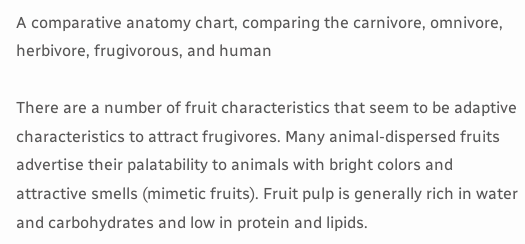A comparative anatomy chart, comparing the carnivore, omnivore, herbivore, frugivorous, and human

There are a number of fruit characteristics that seem to be adaptive characteristics to attract frugivores. Many animal-dispersed fruits advertise their palatability to animals with bright colors and attractive smells (mimetic fruits). Fruit pulp is generally rich in water and carbohydrates and low in protein and lipids.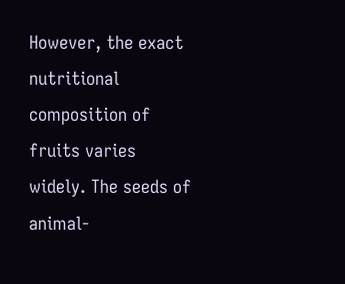However, the exact nutritional composition of fruits varies widely. The seeds of animal-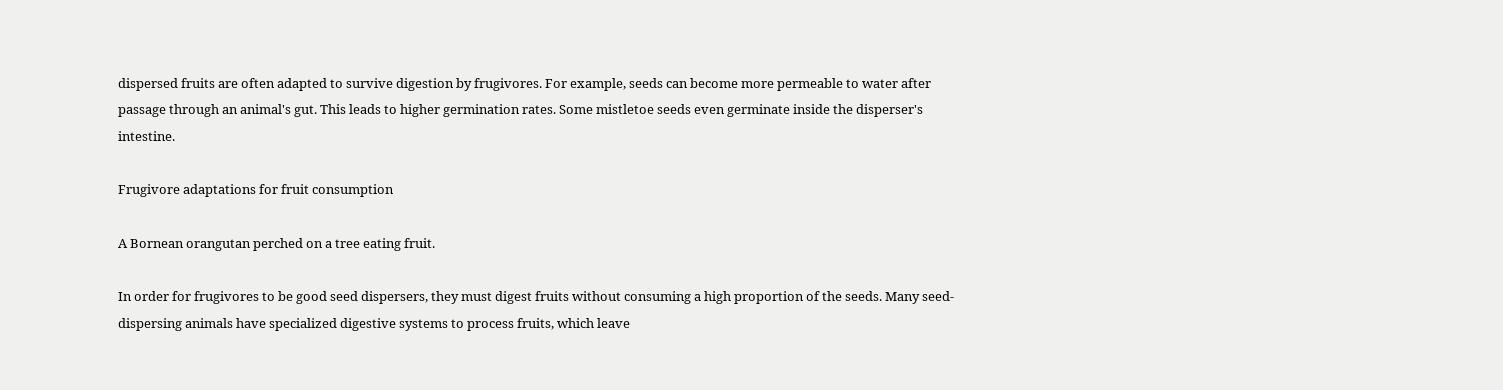dispersed fruits are often adapted to survive digestion by frugivores. For example, seeds can become more permeable to water after passage through an animal's gut. This leads to higher germination rates. Some mistletoe seeds even germinate inside the disperser's intestine.

Frugivore adaptations for fruit consumption

A Bornean orangutan perched on a tree eating fruit.

In order for frugivores to be good seed dispersers, they must digest fruits without consuming a high proportion of the seeds. Many seed-dispersing animals have specialized digestive systems to process fruits, which leave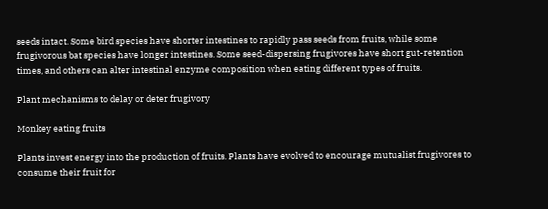seeds intact. Some bird species have shorter intestines to rapidly pass seeds from fruits, while some frugivorous bat species have longer intestines. Some seed-dispersing frugivores have short gut-retention times, and others can alter intestinal enzyme composition when eating different types of fruits.

Plant mechanisms to delay or deter frugivory

Monkey eating fruits

Plants invest energy into the production of fruits. Plants have evolved to encourage mutualist frugivores to consume their fruit for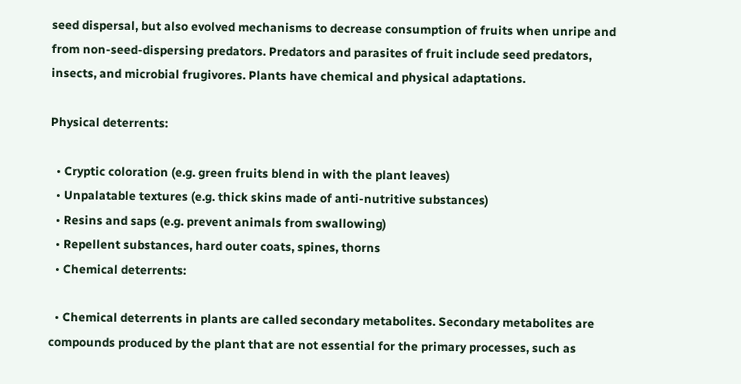seed dispersal, but also evolved mechanisms to decrease consumption of fruits when unripe and from non-seed-dispersing predators. Predators and parasites of fruit include seed predators, insects, and microbial frugivores. Plants have chemical and physical adaptations.

Physical deterrents:

  • Cryptic coloration (e.g. green fruits blend in with the plant leaves)
  • Unpalatable textures (e.g. thick skins made of anti-nutritive substances)
  • Resins and saps (e.g. prevent animals from swallowing)
  • Repellent substances, hard outer coats, spines, thorns
  • Chemical deterrents:

  • Chemical deterrents in plants are called secondary metabolites. Secondary metabolites are compounds produced by the plant that are not essential for the primary processes, such as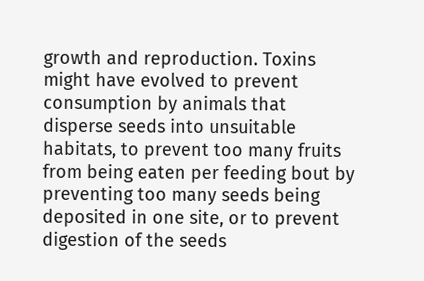growth and reproduction. Toxins might have evolved to prevent consumption by animals that disperse seeds into unsuitable habitats, to prevent too many fruits from being eaten per feeding bout by preventing too many seeds being deposited in one site, or to prevent digestion of the seeds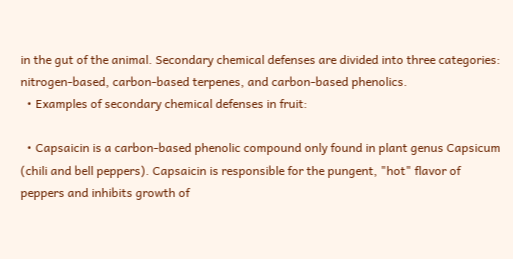in the gut of the animal. Secondary chemical defenses are divided into three categories: nitrogen-based, carbon-based terpenes, and carbon-based phenolics.
  • Examples of secondary chemical defenses in fruit:

  • Capsaicin is a carbon-based phenolic compound only found in plant genus Capsicum (chili and bell peppers). Capsaicin is responsible for the pungent, "hot" flavor of peppers and inhibits growth of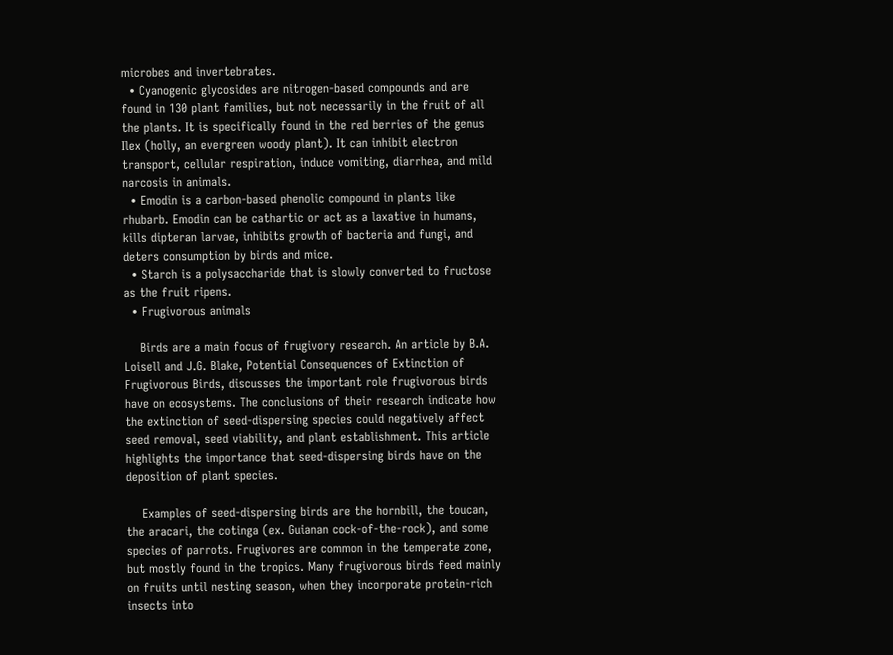microbes and invertebrates.
  • Cyanogenic glycosides are nitrogen-based compounds and are found in 130 plant families, but not necessarily in the fruit of all the plants. It is specifically found in the red berries of the genus Ilex (holly, an evergreen woody plant). It can inhibit electron transport, cellular respiration, induce vomiting, diarrhea, and mild narcosis in animals.
  • Emodin is a carbon-based phenolic compound in plants like rhubarb. Emodin can be cathartic or act as a laxative in humans, kills dipteran larvae, inhibits growth of bacteria and fungi, and deters consumption by birds and mice.
  • Starch is a polysaccharide that is slowly converted to fructose as the fruit ripens.
  • Frugivorous animals

    Birds are a main focus of frugivory research. An article by B.A. Loisell and J.G. Blake, Potential Consequences of Extinction of Frugivorous Birds, discusses the important role frugivorous birds have on ecosystems. The conclusions of their research indicate how the extinction of seed-dispersing species could negatively affect seed removal, seed viability, and plant establishment. This article highlights the importance that seed-dispersing birds have on the deposition of plant species.

    Examples of seed-dispersing birds are the hornbill, the toucan, the aracari, the cotinga (ex. Guianan cock-of-the-rock), and some species of parrots. Frugivores are common in the temperate zone, but mostly found in the tropics. Many frugivorous birds feed mainly on fruits until nesting season, when they incorporate protein-rich insects into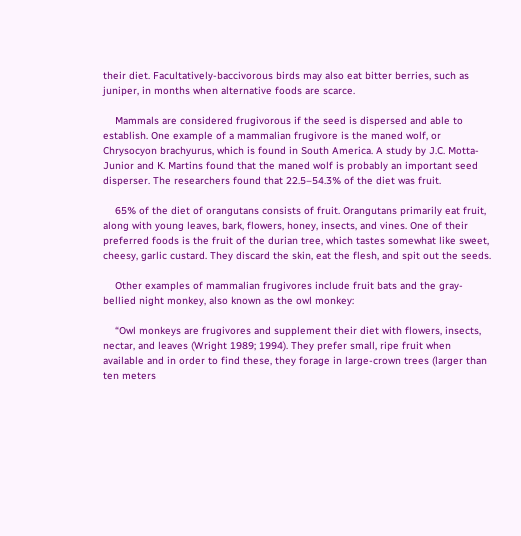their diet. Facultatively-baccivorous birds may also eat bitter berries, such as juniper, in months when alternative foods are scarce.

    Mammals are considered frugivorous if the seed is dispersed and able to establish. One example of a mammalian frugivore is the maned wolf, or Chrysocyon brachyurus, which is found in South America. A study by J.C. Motta-Junior and K. Martins found that the maned wolf is probably an important seed disperser. The researchers found that 22.5–54.3% of the diet was fruit.

    65% of the diet of orangutans consists of fruit. Orangutans primarily eat fruit, along with young leaves, bark, flowers, honey, insects, and vines. One of their preferred foods is the fruit of the durian tree, which tastes somewhat like sweet, cheesy, garlic custard. They discard the skin, eat the flesh, and spit out the seeds.

    Other examples of mammalian frugivores include fruit bats and the gray-bellied night monkey, also known as the owl monkey:

    “Owl monkeys are frugivores and supplement their diet with flowers, insects, nectar, and leaves (Wright 1989; 1994). They prefer small, ripe fruit when available and in order to find these, they forage in large-crown trees (larger than ten meters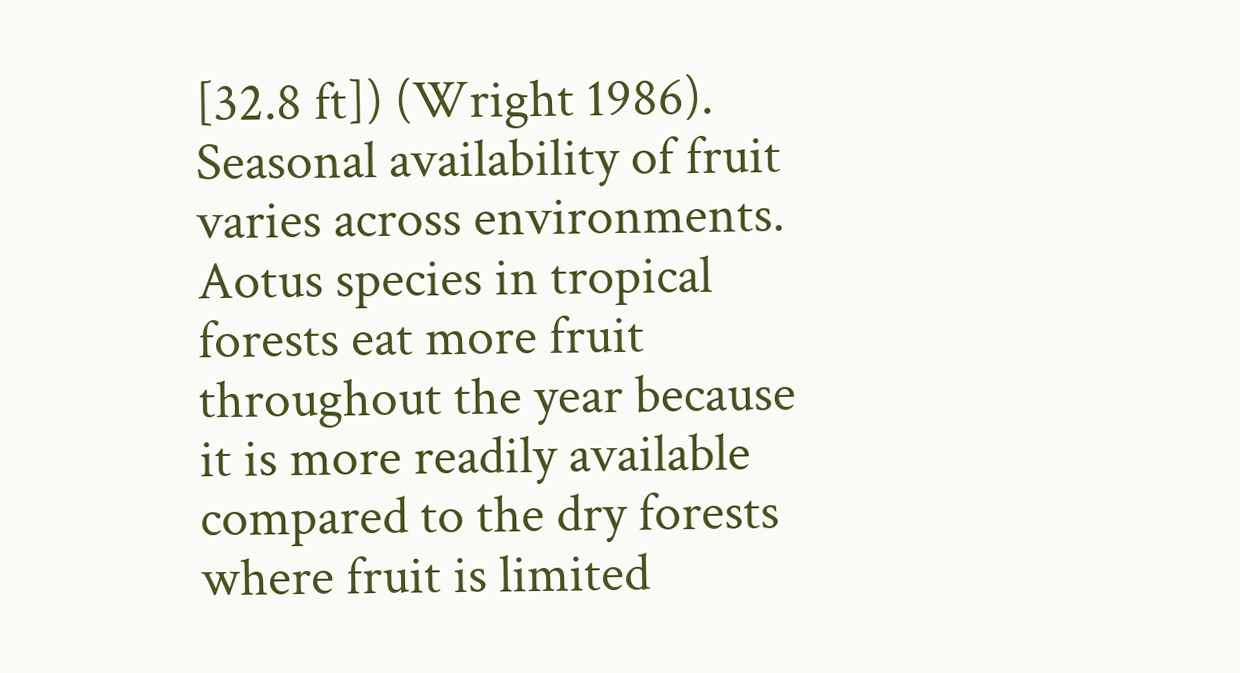[32.8 ft]) (Wright 1986). Seasonal availability of fruit varies across environments. Aotus species in tropical forests eat more fruit throughout the year because it is more readily available compared to the dry forests where fruit is limited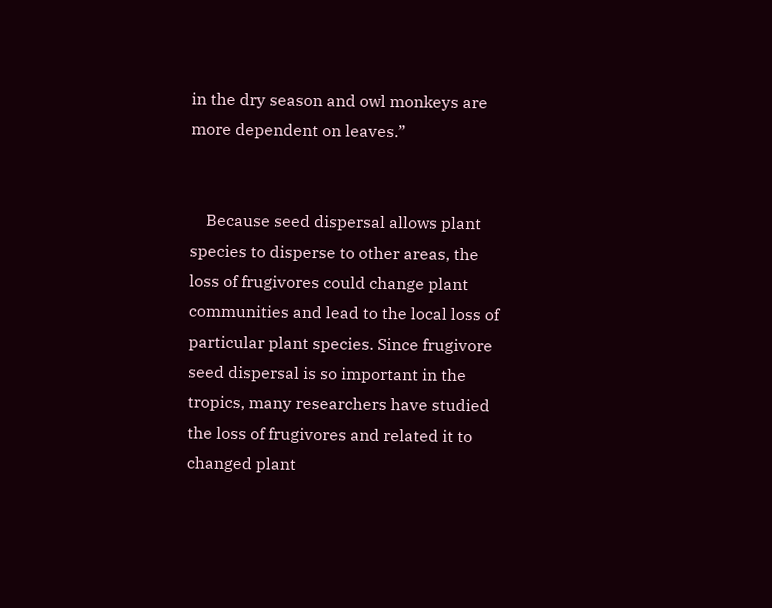in the dry season and owl monkeys are more dependent on leaves.”


    Because seed dispersal allows plant species to disperse to other areas, the loss of frugivores could change plant communities and lead to the local loss of particular plant species. Since frugivore seed dispersal is so important in the tropics, many researchers have studied the loss of frugivores and related it to changed plant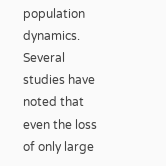population dynamics. Several studies have noted that even the loss of only large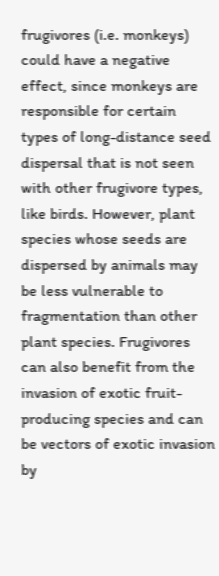frugivores (i.e. monkeys) could have a negative effect, since monkeys are responsible for certain types of long-distance seed dispersal that is not seen with other frugivore types, like birds. However, plant species whose seeds are dispersed by animals may be less vulnerable to fragmentation than other plant species. Frugivores can also benefit from the invasion of exotic fruit-producing species and can be vectors of exotic invasion by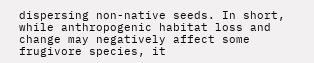dispersing non-native seeds. In short, while anthropogenic habitat loss and change may negatively affect some frugivore species, it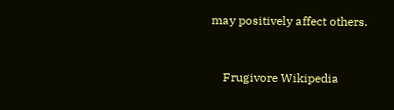may positively affect others.


    Frugivore Wikipedia